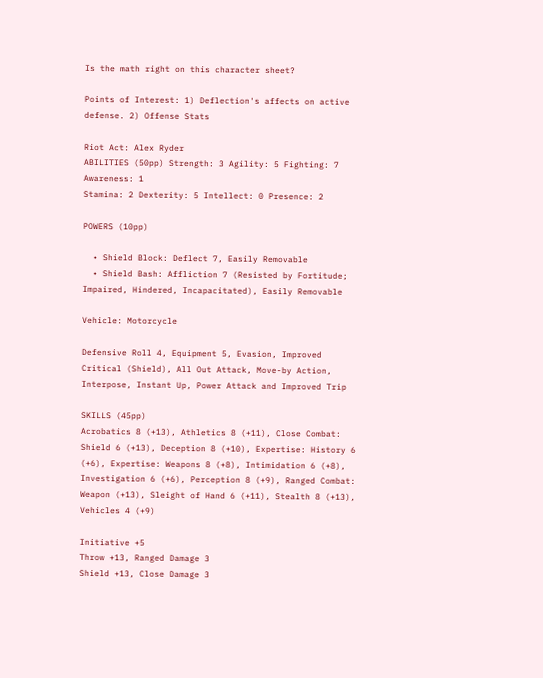Is the math right on this character sheet?

Points of Interest: 1) Deflection's affects on active defense. 2) Offense Stats

Riot Act: Alex Ryder
ABILITIES (50pp) Strength: 3 Agility: 5 Fighting: 7 Awareness: 1
Stamina: 2 Dexterity: 5 Intellect: 0 Presence: 2

POWERS (10pp)

  • Shield Block: Deflect 7, Easily Removable
  • Shield Bash: Affliction 7 (Resisted by Fortitude; Impaired, Hindered, Incapacitated), Easily Removable

Vehicle: Motorcycle

Defensive Roll 4, Equipment 5, Evasion, Improved Critical (Shield), All Out Attack, Move-by Action, Interpose, Instant Up, Power Attack and Improved Trip

SKILLS (45pp)
Acrobatics 8 (+13), Athletics 8 (+11), Close Combat: Shield 6 (+13), Deception 8 (+10), Expertise: History 6 (+6), Expertise: Weapons 8 (+8), Intimidation 6 (+8), Investigation 6 (+6), Perception 8 (+9), Ranged Combat: Weapon (+13), Sleight of Hand 6 (+11), Stealth 8 (+13), Vehicles 4 (+9)

Initiative +5
Throw +13, Ranged Damage 3
Shield +13, Close Damage 3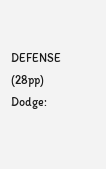DEFENSE (28pp)
Dodge: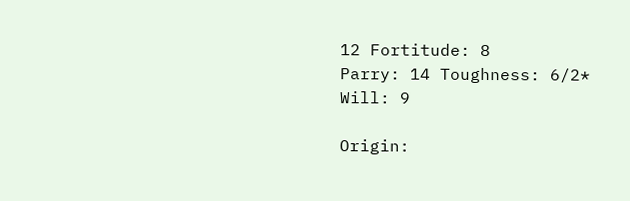12 Fortitude: 8
Parry: 14 Toughness: 6/2*
Will: 9

Origin: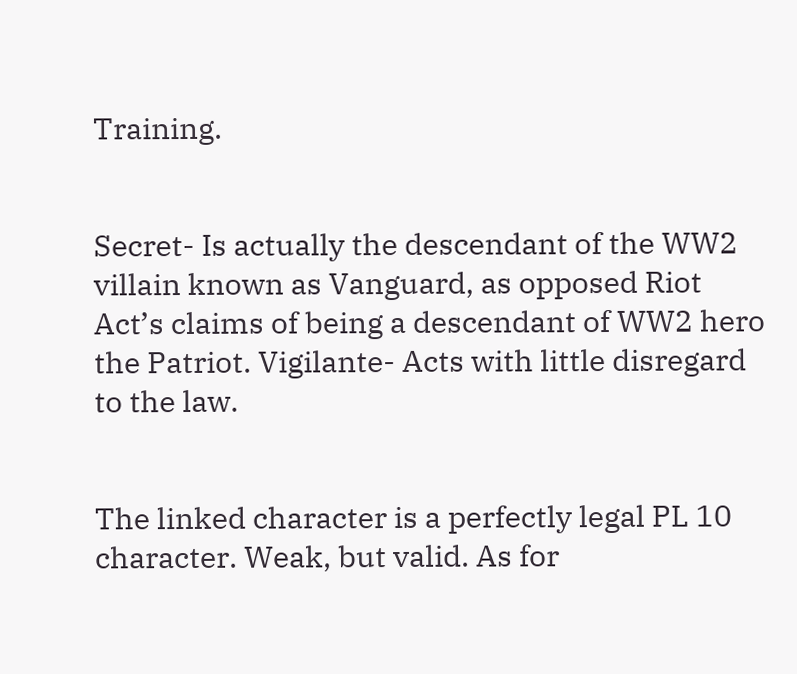Training.


Secret- Is actually the descendant of the WW2 villain known as Vanguard, as opposed Riot Act’s claims of being a descendant of WW2 hero the Patriot. Vigilante- Acts with little disregard to the law.


The linked character is a perfectly legal PL 10 character. Weak, but valid. As for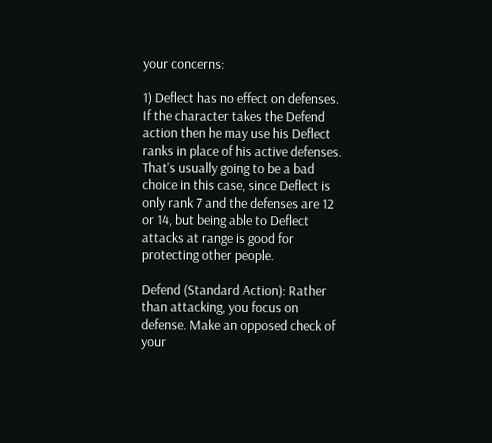your concerns:

1) Deflect has no effect on defenses. If the character takes the Defend action then he may use his Deflect ranks in place of his active defenses. That's usually going to be a bad choice in this case, since Deflect is only rank 7 and the defenses are 12 or 14, but being able to Deflect attacks at range is good for protecting other people.

Defend (Standard Action): Rather than attacking, you focus on defense. Make an opposed check of your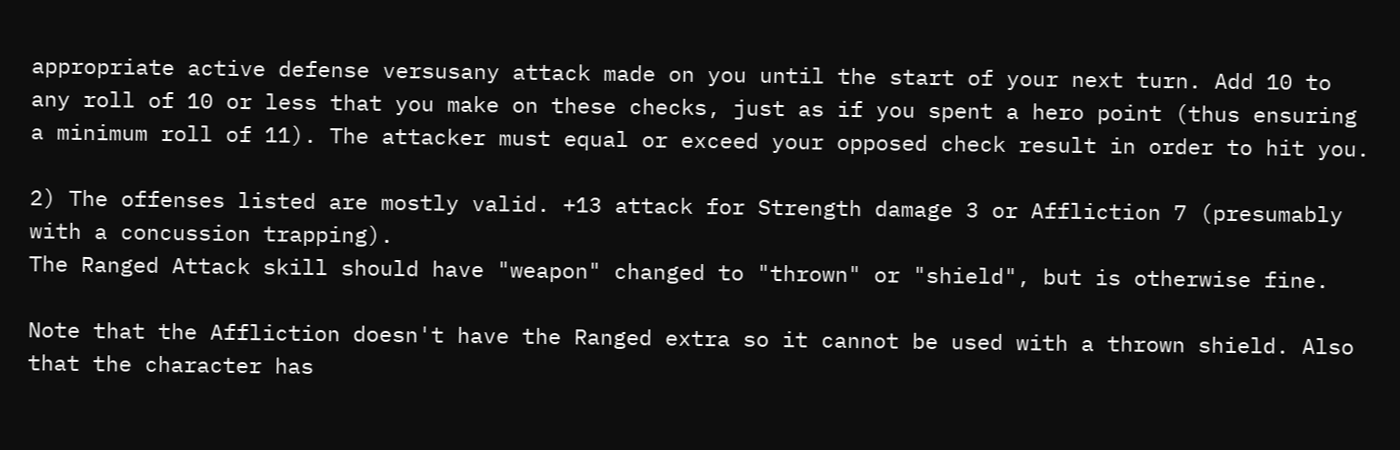appropriate active defense versusany attack made on you until the start of your next turn. Add 10 to any roll of 10 or less that you make on these checks, just as if you spent a hero point (thus ensuring a minimum roll of 11). The attacker must equal or exceed your opposed check result in order to hit you.

2) The offenses listed are mostly valid. +13 attack for Strength damage 3 or Affliction 7 (presumably with a concussion trapping).
The Ranged Attack skill should have "weapon" changed to "thrown" or "shield", but is otherwise fine.

Note that the Affliction doesn't have the Ranged extra so it cannot be used with a thrown shield. Also that the character has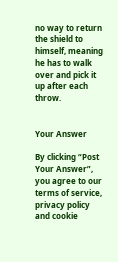no way to return the shield to himself, meaning he has to walk over and pick it up after each throw.


Your Answer

By clicking “Post Your Answer”, you agree to our terms of service, privacy policy and cookie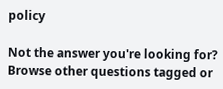policy

Not the answer you're looking for? Browse other questions tagged or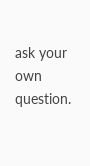ask your own question.